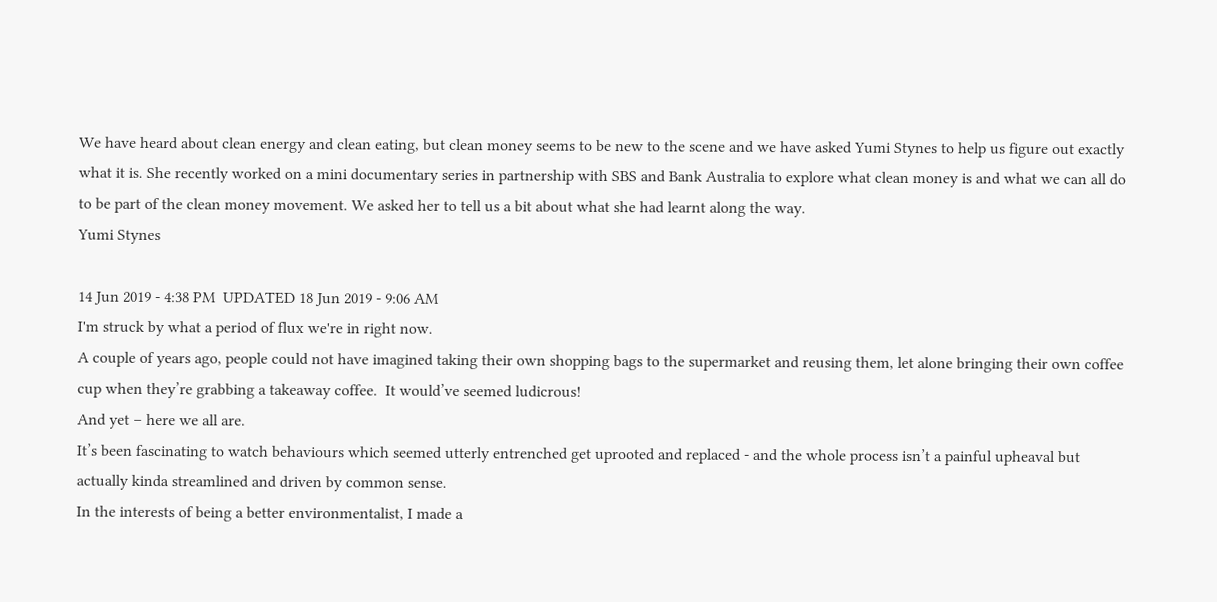We have heard about clean energy and clean eating, but clean money seems to be new to the scene and we have asked Yumi Stynes to help us figure out exactly what it is. She recently worked on a mini documentary series in partnership with SBS and Bank Australia to explore what clean money is and what we can all do to be part of the clean money movement. We asked her to tell us a bit about what she had learnt along the way.
Yumi Stynes

14 Jun 2019 - 4:38 PM  UPDATED 18 Jun 2019 - 9:06 AM
I'm struck by what a period of flux we're in right now.
A couple of years ago, people could not have imagined taking their own shopping bags to the supermarket and reusing them, let alone bringing their own coffee cup when they’re grabbing a takeaway coffee.  It would’ve seemed ludicrous!
And yet – here we all are.
It’s been fascinating to watch behaviours which seemed utterly entrenched get uprooted and replaced - and the whole process isn’t a painful upheaval but actually kinda streamlined and driven by common sense.
In the interests of being a better environmentalist, I made a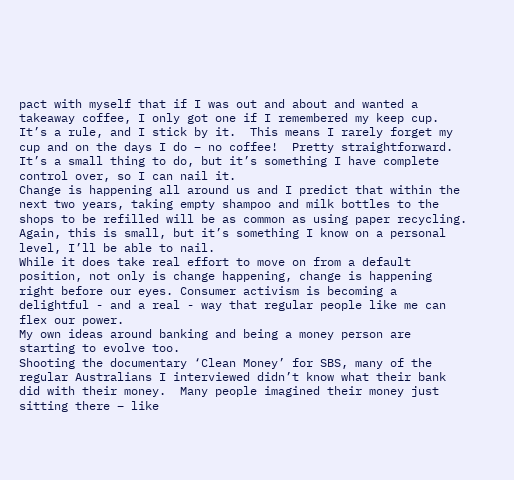pact with myself that if I was out and about and wanted a takeaway coffee, I only got one if I remembered my keep cup.  It’s a rule, and I stick by it.  This means I rarely forget my cup and on the days I do – no coffee!  Pretty straightforward.
It’s a small thing to do, but it’s something I have complete control over, so I can nail it.
Change is happening all around us and I predict that within the next two years, taking empty shampoo and milk bottles to the shops to be refilled will be as common as using paper recycling. Again, this is small, but it’s something I know on a personal level, I’ll be able to nail.
While it does take real effort to move on from a default position, not only is change happening, change is happening right before our eyes. Consumer activism is becoming a delightful - and a real - way that regular people like me can flex our power.
My own ideas around banking and being a money person are starting to evolve too.
Shooting the documentary ‘Clean Money’ for SBS, many of the regular Australians I interviewed didn’t know what their bank did with their money.  Many people imagined their money just sitting there – like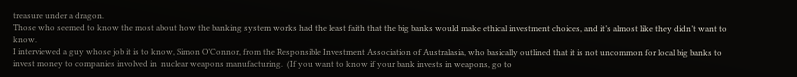treasure under a dragon.
Those who seemed to know the most about how the banking system works had the least faith that the big banks would make ethical investment choices, and it’s almost like they didn’t want to know.
I interviewed a guy whose job it is to know, Simon O’Connor, from the Responsible Investment Association of Australasia, who basically outlined that it is not uncommon for local big banks to invest money to companies involved in  nuclear weapons manufacturing.  (If you want to know if your bank invests in weapons, go to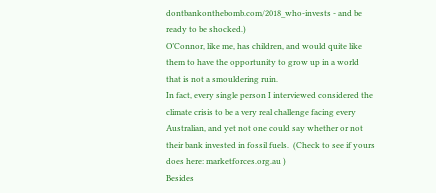dontbankonthebomb.com/2018_who-invests - and be ready to be shocked.)
O’Connor, like me, has children, and would quite like them to have the opportunity to grow up in a world that is not a smouldering ruin.
In fact, every single person I interviewed considered the climate crisis to be a very real challenge facing every Australian, and yet not one could say whether or not their bank invested in fossil fuels.  (Check to see if yours does here: marketforces.org.au )
Besides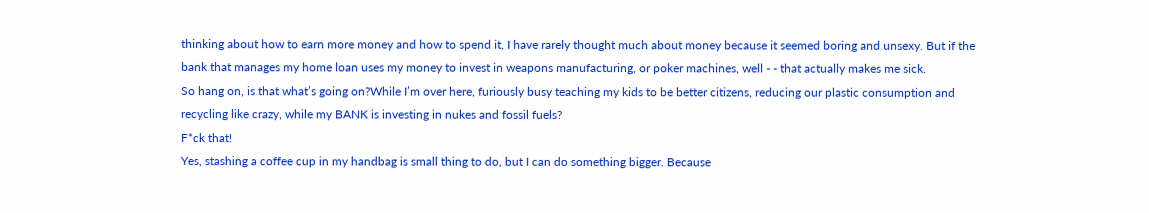thinking about how to earn more money and how to spend it, I have rarely thought much about money because it seemed boring and unsexy. But if the bank that manages my home loan uses my money to invest in weapons manufacturing, or poker machines, well - - that actually makes me sick.
So hang on, is that what’s going on?While I’m over here, furiously busy teaching my kids to be better citizens, reducing our plastic consumption and recycling like crazy, while my BANK is investing in nukes and fossil fuels?
F*ck that!
Yes, stashing a coffee cup in my handbag is small thing to do, but I can do something bigger. Because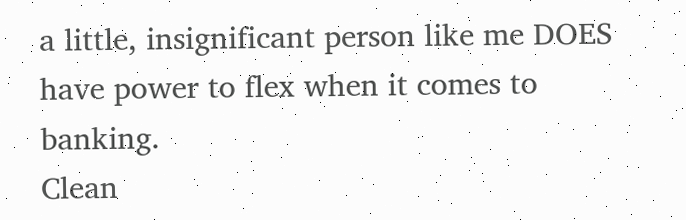a little, insignificant person like me DOES have power to flex when it comes to banking.
Clean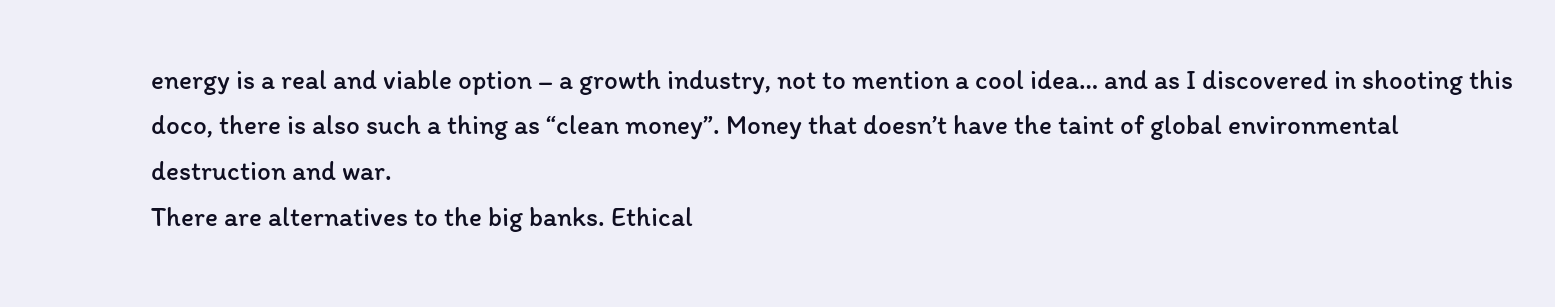energy is a real and viable option – a growth industry, not to mention a cool idea… and as I discovered in shooting this doco, there is also such a thing as “clean money”. Money that doesn’t have the taint of global environmental destruction and war.
There are alternatives to the big banks. Ethical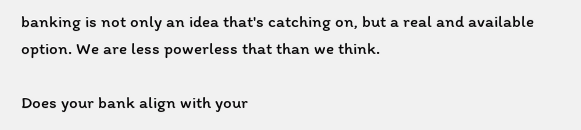banking is not only an idea that's catching on, but a real and available option. We are less powerless that than we think.

Does your bank align with your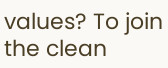values? To join the clean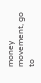money movement, go to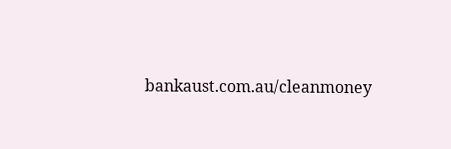bankaust.com.au/cleanmoney